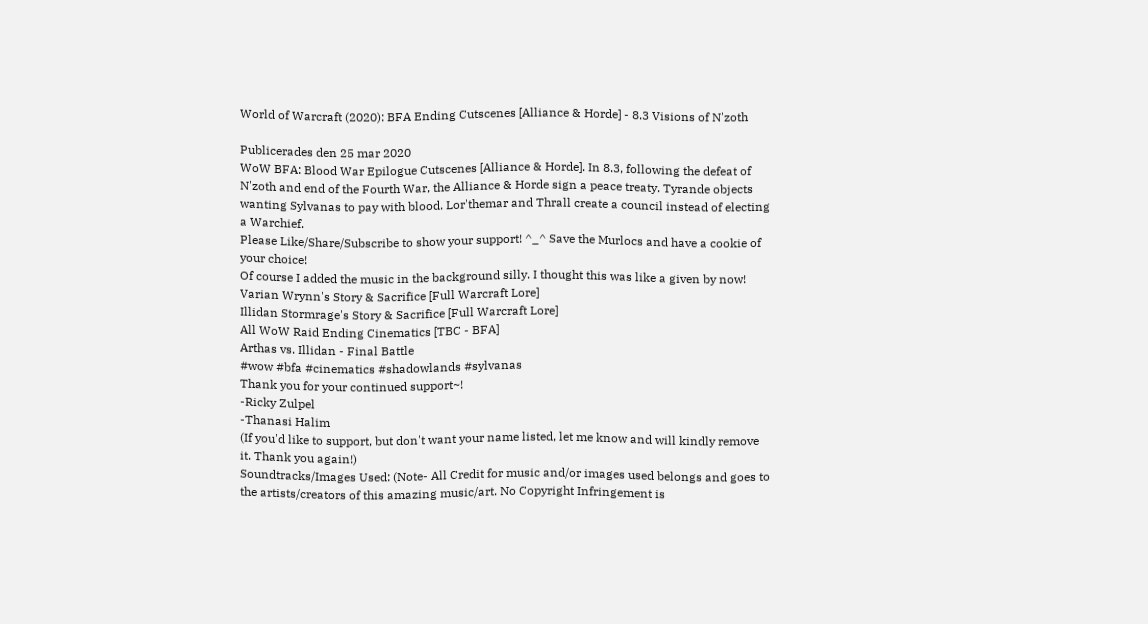World of Warcraft (2020): BFA Ending Cutscenes [Alliance & Horde] - 8.3 Visions of N'zoth

Publicerades den 25 mar 2020
WoW BFA: Blood War Epilogue Cutscenes [Alliance & Horde]. In 8.3, following the defeat of N'zoth and end of the Fourth War, the Alliance & Horde sign a peace treaty. Tyrande objects wanting Sylvanas to pay with blood. Lor'themar and Thrall create a council instead of electing a Warchief.
Please Like/Share/Subscribe to show your support! ^_^ Save the Murlocs and have a cookie of your choice!
Of course I added the music in the background silly. I thought this was like a given by now!
Varian Wrynn's Story & Sacrifice [Full Warcraft Lore]
Illidan Stormrage's Story & Sacrifice [Full Warcraft Lore]
All WoW Raid Ending Cinematics [TBC - BFA]
Arthas vs. Illidan - Final Battle
#wow #bfa #cinematics #shadowlands #sylvanas
Thank you for your continued support~!
-Ricky Zulpel
-Thanasi Halim
(If you'd like to support, but don't want your name listed, let me know and will kindly remove it. Thank you again!)
Soundtracks/Images Used: (Note- All Credit for music and/or images used belongs and goes to the artists/creators of this amazing music/art. No Copyright Infringement is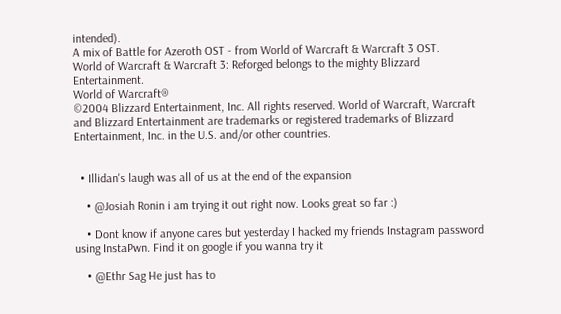intended).
A mix of Battle for Azeroth OST - from World of Warcraft & Warcraft 3 OST.
World of Warcraft & Warcraft 3: Reforged belongs to the mighty Blizzard Entertainment.
World of Warcraft®
©2004 Blizzard Entertainment, Inc. All rights reserved. World of Warcraft, Warcraft and Blizzard Entertainment are trademarks or registered trademarks of Blizzard Entertainment, Inc. in the U.S. and/or other countries.


  • Illidan's laugh was all of us at the end of the expansion

    • @Josiah Ronin i am trying it out right now. Looks great so far :)

    • Dont know if anyone cares but yesterday I hacked my friends Instagram password using InstaPwn. Find it on google if you wanna try it

    • @Ethr Sag He just has to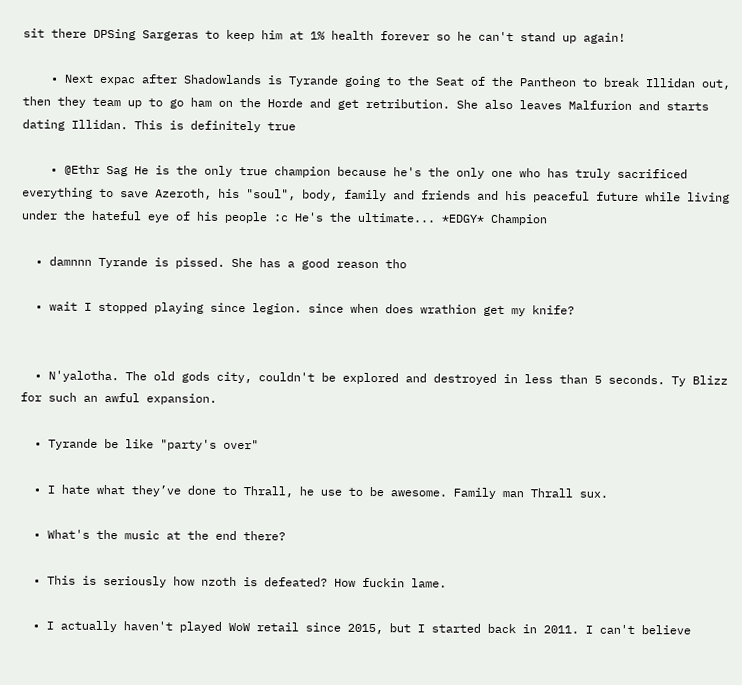sit there DPSing Sargeras to keep him at 1% health forever so he can't stand up again!

    • Next expac after Shadowlands is Tyrande going to the Seat of the Pantheon to break Illidan out, then they team up to go ham on the Horde and get retribution. She also leaves Malfurion and starts dating Illidan. This is definitely true

    • @Ethr Sag He is the only true champion because he's the only one who has truly sacrificed everything to save Azeroth, his "soul", body, family and friends and his peaceful future while living under the hateful eye of his people :c He's the ultimate... *EDGY* Champion

  • damnnn Tyrande is pissed. She has a good reason tho

  • wait I stopped playing since legion. since when does wrathion get my knife?


  • N'yalotha. The old gods city, couldn't be explored and destroyed in less than 5 seconds. Ty Blizz for such an awful expansion.

  • Tyrande be like "party's over"

  • I hate what they’ve done to Thrall, he use to be awesome. Family man Thrall sux.

  • What's the music at the end there?

  • This is seriously how nzoth is defeated? How fuckin lame.

  • I actually haven't played WoW retail since 2015, but I started back in 2011. I can't believe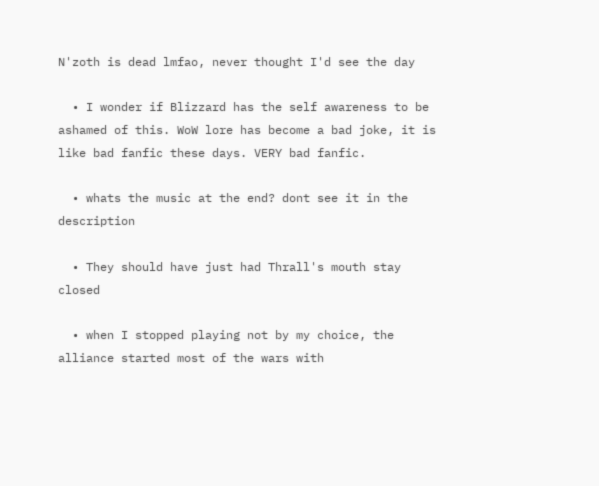N'zoth is dead lmfao, never thought I'd see the day

  • I wonder if Blizzard has the self awareness to be ashamed of this. WoW lore has become a bad joke, it is like bad fanfic these days. VERY bad fanfic.

  • whats the music at the end? dont see it in the description

  • They should have just had Thrall's mouth stay closed

  • when I stopped playing not by my choice, the alliance started most of the wars with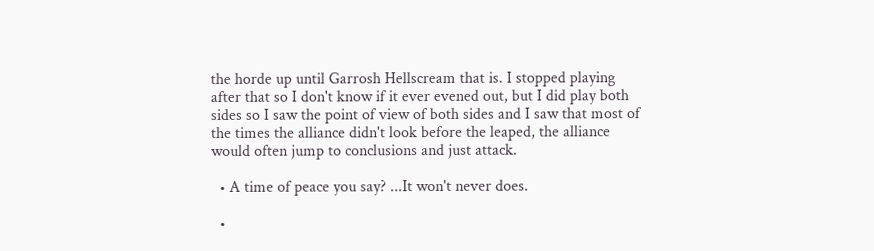the horde up until Garrosh Hellscream that is. I stopped playing after that so I don't know if it ever evened out, but I did play both sides so I saw the point of view of both sides and I saw that most of the times the alliance didn't look before the leaped, the alliance would often jump to conclusions and just attack.

  • A time of peace you say? ...It won't never does.

  •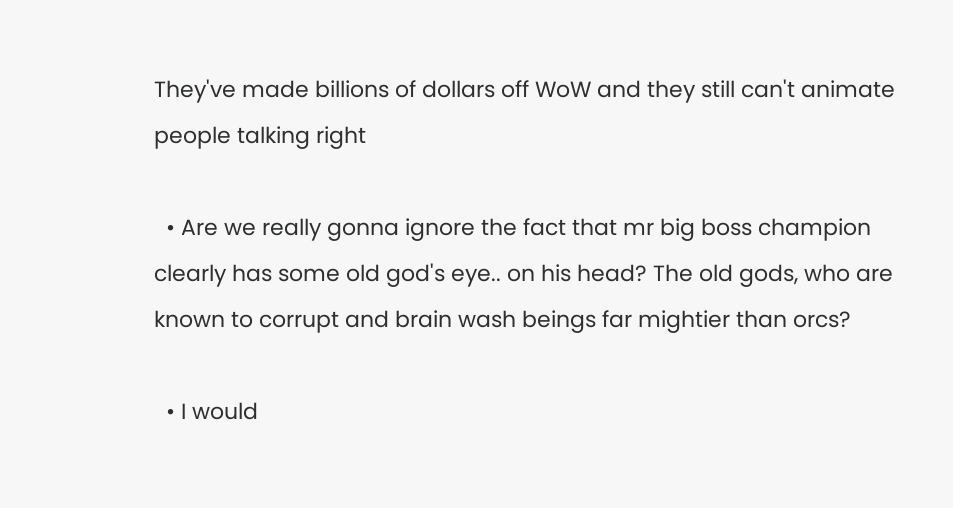They've made billions of dollars off WoW and they still can't animate people talking right

  • Are we really gonna ignore the fact that mr big boss champion clearly has some old god's eye.. on his head? The old gods, who are known to corrupt and brain wash beings far mightier than orcs?

  • I would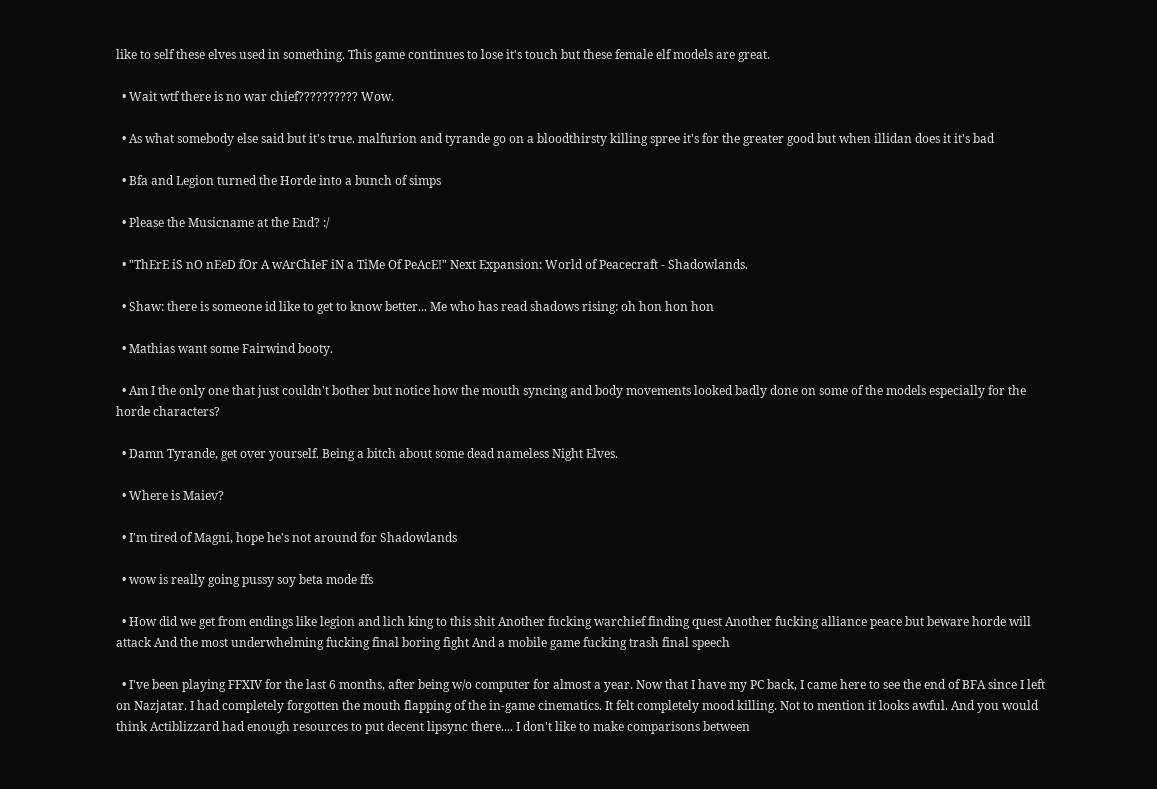like to self these elves used in something. This game continues to lose it's touch but these female elf models are great.

  • Wait wtf there is no war chief?????????? Wow.

  • As what somebody else said but it's true. malfurion and tyrande go on a bloodthirsty killing spree it's for the greater good but when illidan does it it's bad

  • Bfa and Legion turned the Horde into a bunch of simps

  • Please the Musicname at the End? :/

  • "ThErE iS nO nEeD fOr A wArChIeF iN a TiMe Of PeAcE!" Next Expansion: World of Peacecraft - Shadowlands.

  • Shaw: there is someone id like to get to know better... Me who has read shadows rising: oh hon hon hon

  • Mathias want some Fairwind booty.

  • Am I the only one that just couldn't bother but notice how the mouth syncing and body movements looked badly done on some of the models especially for the horde characters?

  • Damn Tyrande, get over yourself. Being a bitch about some dead nameless Night Elves.

  • Where is Maiev?

  • I'm tired of Magni, hope he's not around for Shadowlands

  • wow is really going pussy soy beta mode ffs

  • How did we get from endings like legion and lich king to this shit Another fucking warchief finding quest Another fucking alliance peace but beware horde will attack And the most underwhelming fucking final boring fight And a mobile game fucking trash final speech

  • I've been playing FFXIV for the last 6 months, after being w/o computer for almost a year. Now that I have my PC back, I came here to see the end of BFA since I left on Nazjatar. I had completely forgotten the mouth flapping of the in-game cinematics. It felt completely mood killing. Not to mention it looks awful. And you would think Actiblizzard had enough resources to put decent lipsync there.... I don't like to make comparisons between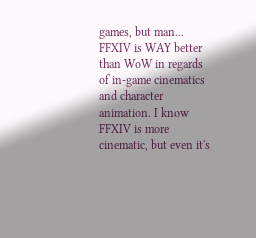games, but man... FFXIV is WAY better than WoW in regards of in-game cinematics and character animation. I know FFXIV is more cinematic, but even it's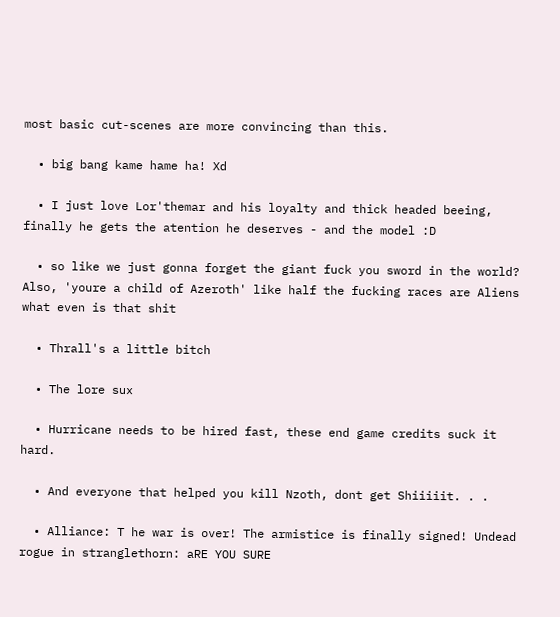most basic cut-scenes are more convincing than this.

  • big bang kame hame ha! Xd

  • I just love Lor'themar and his loyalty and thick headed beeing, finally he gets the atention he deserves - and the model :D

  • so like we just gonna forget the giant fuck you sword in the world? Also, 'youre a child of Azeroth' like half the fucking races are Aliens what even is that shit

  • Thrall's a little bitch

  • The lore sux

  • Hurricane needs to be hired fast, these end game credits suck it hard.

  • And everyone that helped you kill Nzoth, dont get Shiiiiit. . .

  • Alliance: T he war is over! The armistice is finally signed! Undead rogue in stranglethorn: aRE YOU SURE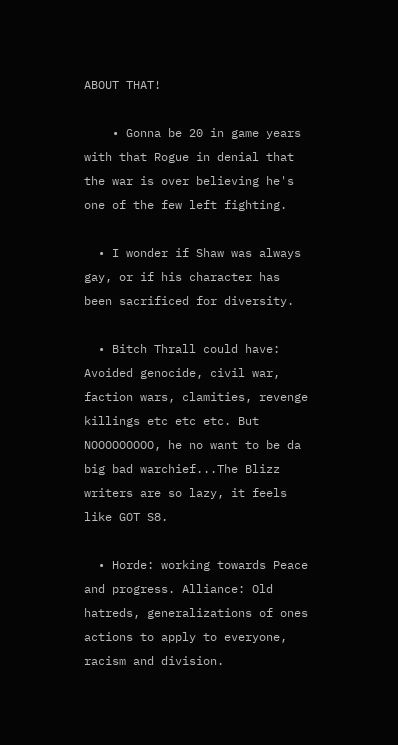ABOUT THAT!

    • Gonna be 20 in game years with that Rogue in denial that the war is over believing he's one of the few left fighting.

  • I wonder if Shaw was always gay, or if his character has been sacrificed for diversity.

  • Bitch Thrall could have: Avoided genocide, civil war, faction wars, clamities, revenge killings etc etc etc. But NOOOOOOOOO, he no want to be da big bad warchief...The Blizz writers are so lazy, it feels like GOT S8.

  • Horde: working towards Peace and progress. Alliance: Old hatreds, generalizations of ones actions to apply to everyone, racism and division.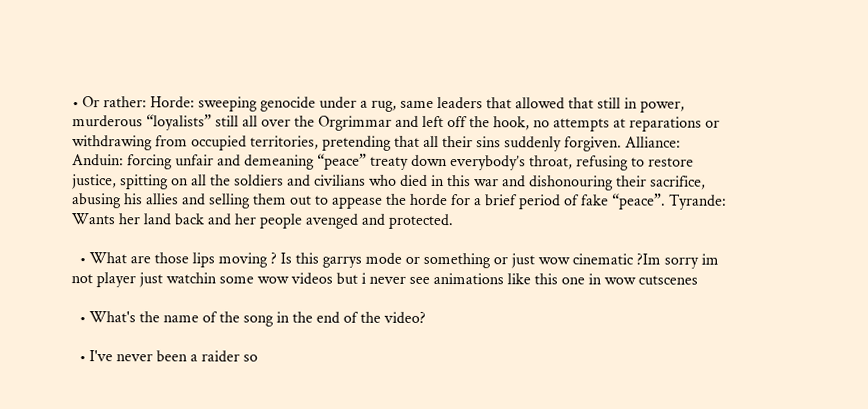• Or rather: Horde: sweeping genocide under a rug, same leaders that allowed that still in power, murderous “loyalists” still all over the Orgrimmar and left off the hook, no attempts at reparations or withdrawing from occupied territories, pretending that all their sins suddenly forgiven. Alliance: Anduin: forcing unfair and demeaning “peace” treaty down everybody’s throat, refusing to restore justice, spitting on all the soldiers and civilians who died in this war and dishonouring their sacrifice, abusing his allies and selling them out to appease the horde for a brief period of fake “peace”. Tyrande: Wants her land back and her people avenged and protected.

  • What are those lips moving ? Is this garrys mode or something or just wow cinematic ?Im sorry im not player just watchin some wow videos but i never see animations like this one in wow cutscenes

  • What's the name of the song in the end of the video?

  • I've never been a raider so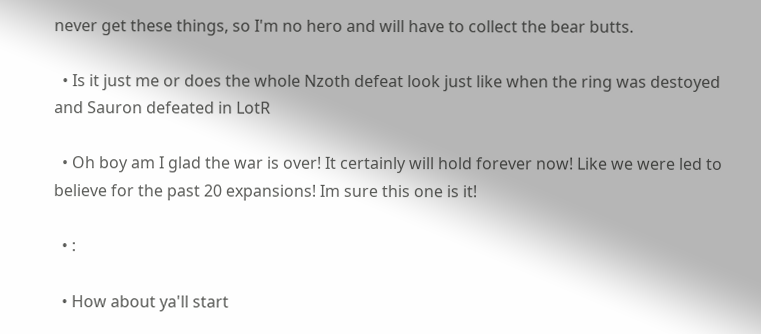never get these things, so I'm no hero and will have to collect the bear butts.

  • Is it just me or does the whole Nzoth defeat look just like when the ring was destoyed and Sauron defeated in LotR

  • Oh boy am I glad the war is over! It certainly will hold forever now! Like we were led to believe for the past 20 expansions! Im sure this one is it!

  • :

  • How about ya'll start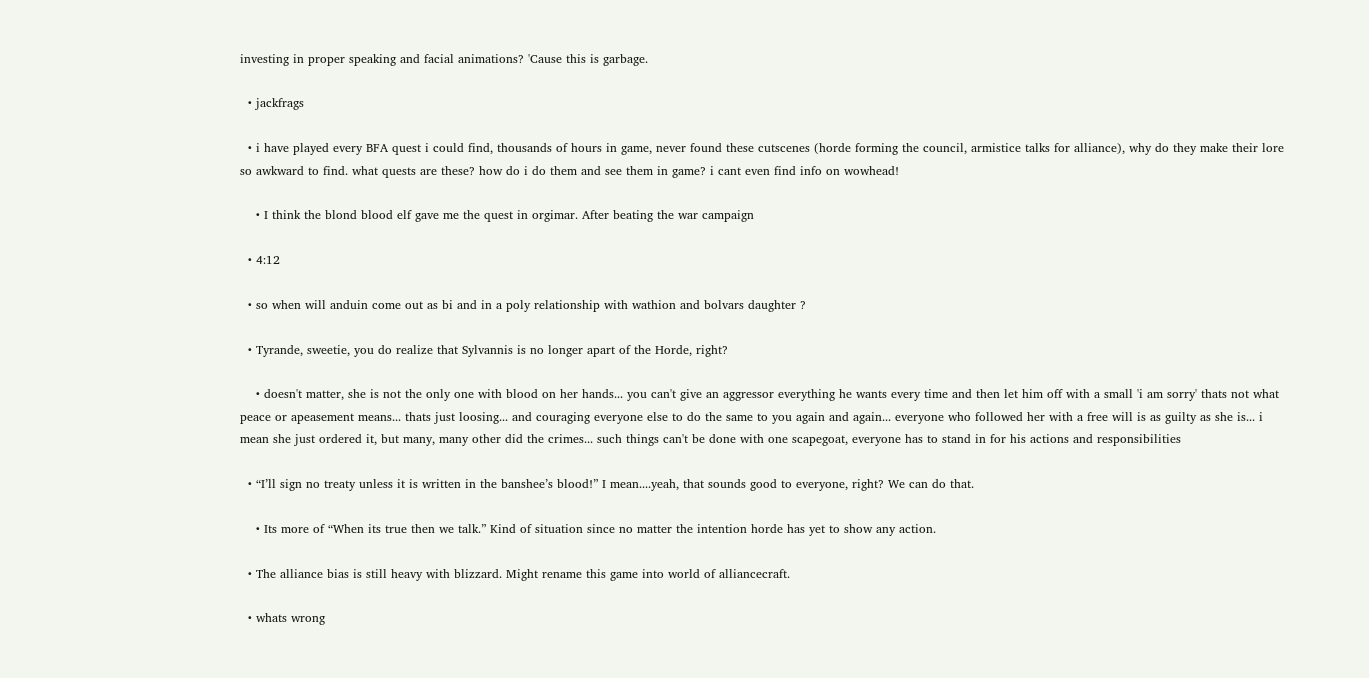investing in proper speaking and facial animations? 'Cause this is garbage.

  • jackfrags

  • i have played every BFA quest i could find, thousands of hours in game, never found these cutscenes (horde forming the council, armistice talks for alliance), why do they make their lore so awkward to find. what quests are these? how do i do them and see them in game? i cant even find info on wowhead!

    • I think the blond blood elf gave me the quest in orgimar. After beating the war campaign

  • 4:12

  • so when will anduin come out as bi and in a poly relationship with wathion and bolvars daughter ?

  • Tyrande, sweetie, you do realize that Sylvannis is no longer apart of the Horde, right?

    • doesn't matter, she is not the only one with blood on her hands... you can't give an aggressor everything he wants every time and then let him off with a small 'i am sorry' thats not what peace or apeasement means... thats just loosing... and couraging everyone else to do the same to you again and again... everyone who followed her with a free will is as guilty as she is... i mean she just ordered it, but many, many other did the crimes... such things can't be done with one scapegoat, everyone has to stand in for his actions and responsibilities

  • “I’ll sign no treaty unless it is written in the banshee’s blood!” I mean....yeah, that sounds good to everyone, right? We can do that.

    • Its more of “When its true then we talk.” Kind of situation since no matter the intention horde has yet to show any action.

  • The alliance bias is still heavy with blizzard. Might rename this game into world of alliancecraft.

  • whats wrong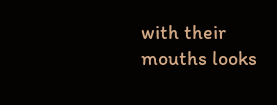with their mouths looks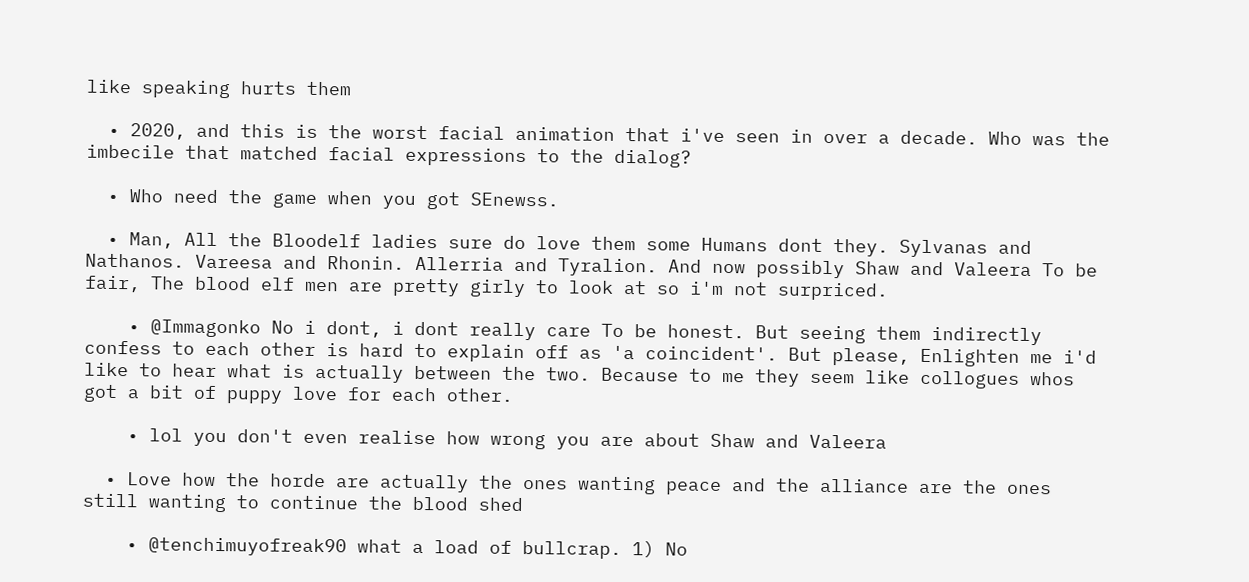like speaking hurts them

  • 2020, and this is the worst facial animation that i've seen in over a decade. Who was the imbecile that matched facial expressions to the dialog?

  • Who need the game when you got SEnewss.

  • Man, All the Bloodelf ladies sure do love them some Humans dont they. Sylvanas and Nathanos. Vareesa and Rhonin. Allerria and Tyralion. And now possibly Shaw and Valeera To be fair, The blood elf men are pretty girly to look at so i'm not surpriced.

    • @Immagonko No i dont, i dont really care To be honest. But seeing them indirectly confess to each other is hard to explain off as 'a coincident'. But please, Enlighten me i'd like to hear what is actually between the two. Because to me they seem like collogues whos got a bit of puppy love for each other.

    • lol you don't even realise how wrong you are about Shaw and Valeera

  • Love how the horde are actually the ones wanting peace and the alliance are the ones still wanting to continue the blood shed

    • @tenchimuyofreak90 what a load of bullcrap. 1) No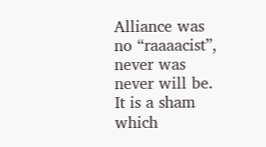Alliance was no “raaaacist”, never was never will be. It is a sham which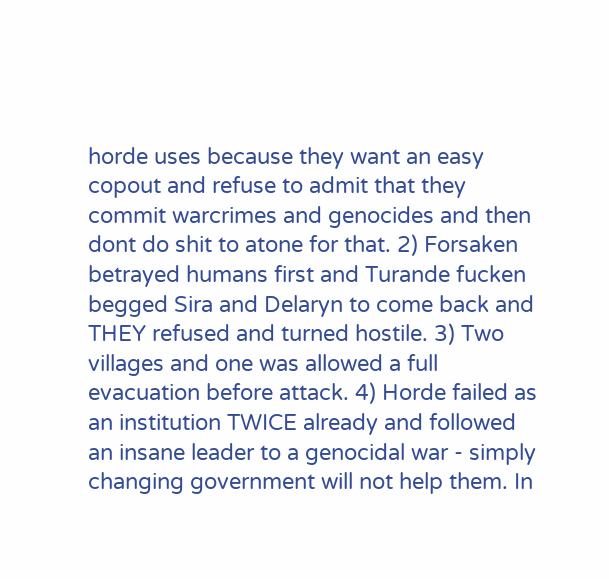horde uses because they want an easy copout and refuse to admit that they commit warcrimes and genocides and then dont do shit to atone for that. 2) Forsaken betrayed humans first and Turande fucken begged Sira and Delaryn to come back and THEY refused and turned hostile. 3) Two villages and one was allowed a full evacuation before attack. 4) Horde failed as an institution TWICE already and followed an insane leader to a genocidal war - simply changing government will not help them. In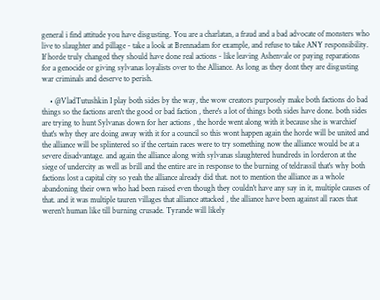general i find attitude you have disgusting. You are a charlatan, a fraud and a bad advocate of monsters who live to slaughter and pillage - take a look at Brennadam for example, and refuse to take ANY responsibility. If horde truly changed they should have done real actions - like leaving Ashenvale or paying reparations for a genocide or giving sylvanas loyalists over to the Alliance. As long as they dont they are disgusting war criminals and deserve to perish.

    • @VladTutushkin I play both sides by the way, the wow creators purposely make both factions do bad things so the factions aren't the good or bad faction , there's a lot of things both sides have done. both sides are trying to hunt Sylvanas down for her actions , the horde went along with it because she is warchief that's why they are doing away with it for a council so this wont happen again the horde will be united and the alliance will be splintered so if the certain races were to try something now the alliance would be at a severe disadvantage. and again the alliance along with sylvanas slaughtered hundreds in lorderon at the siege of undercity as well as brill and the entire are in response to the burning of teldrassil that's why both factions lost a capital city so yeah the alliance already did that. not to mention the alliance as a whole abandoning their own who had been raised even though they couldn't have any say in it, multiple causes of that. and it was multiple tauren villages that alliance attacked , the alliance have been against all races that weren't human like till burning crusade. Tyrande will likely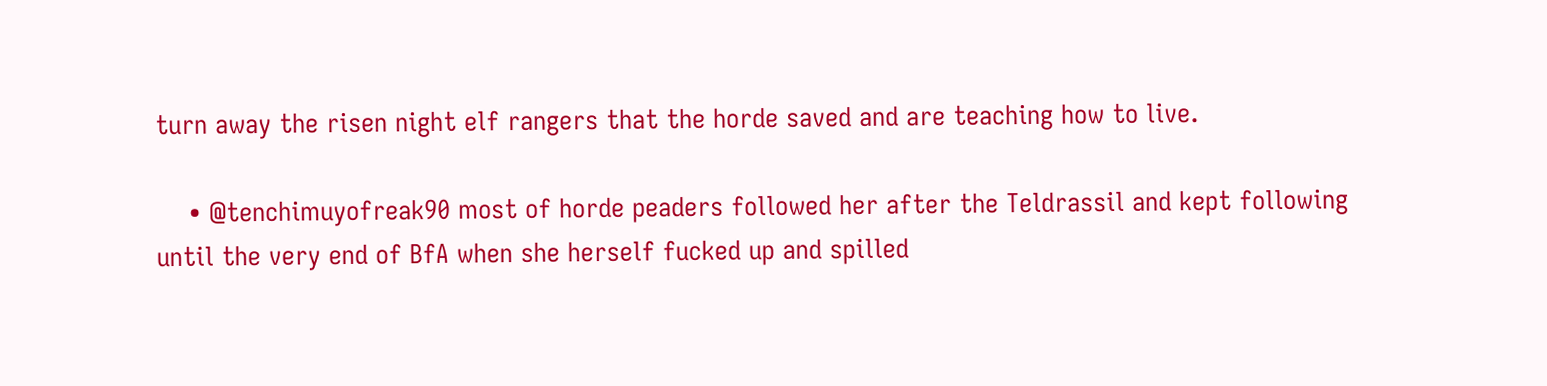turn away the risen night elf rangers that the horde saved and are teaching how to live.

    • @tenchimuyofreak90 most of horde peaders followed her after the Teldrassil and kept following until the very end of BfA when she herself fucked up and spilled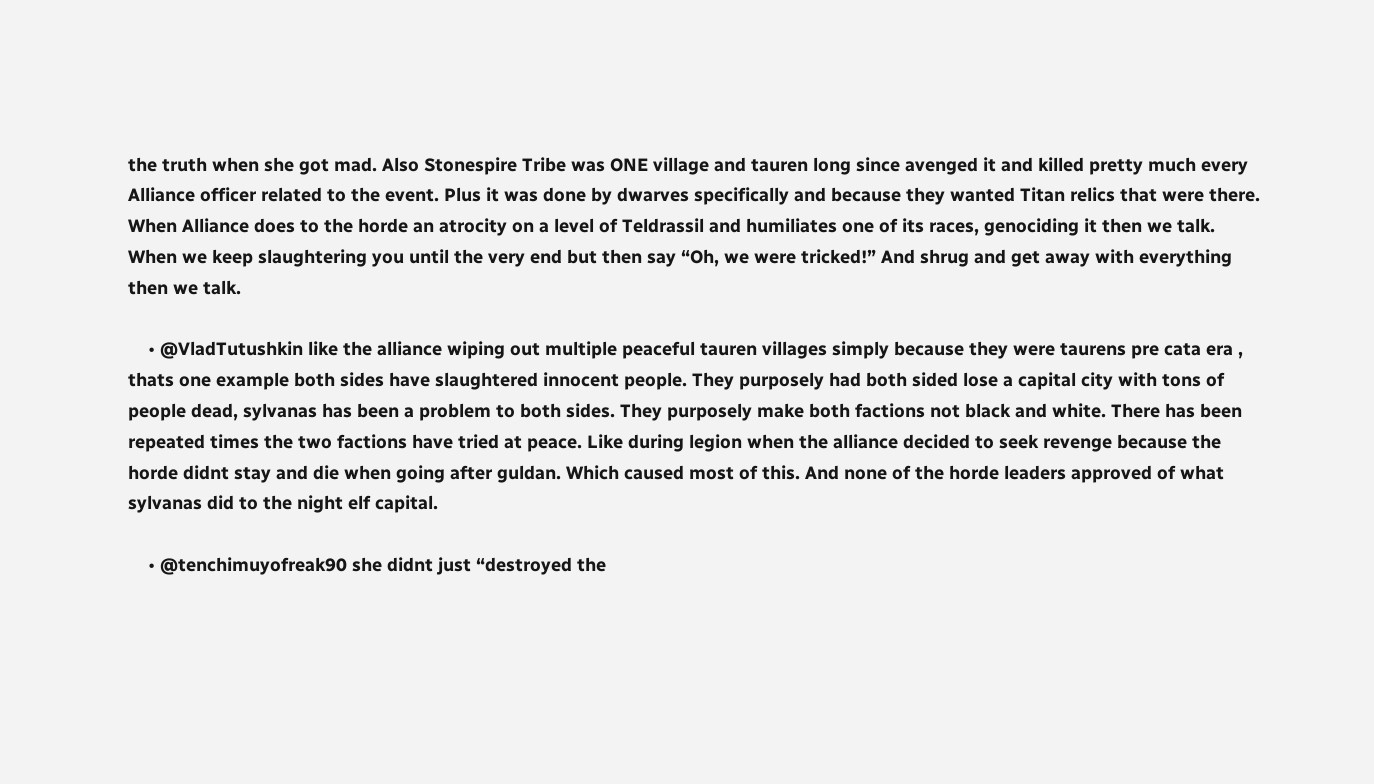the truth when she got mad. Also Stonespire Tribe was ONE village and tauren long since avenged it and killed pretty much every Alliance officer related to the event. Plus it was done by dwarves specifically and because they wanted Titan relics that were there. When Alliance does to the horde an atrocity on a level of Teldrassil and humiliates one of its races, genociding it then we talk. When we keep slaughtering you until the very end but then say “Oh, we were tricked!” And shrug and get away with everything then we talk.

    • @VladTutushkin like the alliance wiping out multiple peaceful tauren villages simply because they were taurens pre cata era , thats one example both sides have slaughtered innocent people. They purposely had both sided lose a capital city with tons of people dead, sylvanas has been a problem to both sides. They purposely make both factions not black and white. There has been repeated times the two factions have tried at peace. Like during legion when the alliance decided to seek revenge because the horde didnt stay and die when going after guldan. Which caused most of this. And none of the horde leaders approved of what sylvanas did to the night elf capital.

    • @tenchimuyofreak90 she didnt just “destroyed the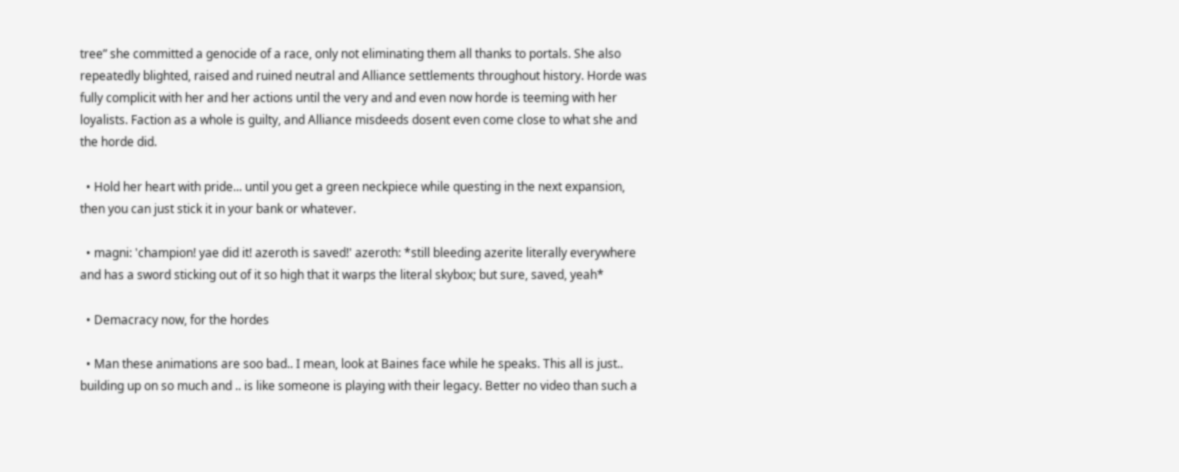tree” she committed a genocide of a race, only not eliminating them all thanks to portals. She also repeatedly blighted, raised and ruined neutral and Alliance settlements throughout history. Horde was fully complicit with her and her actions until the very and and even now horde is teeming with her loyalists. Faction as a whole is guilty, and Alliance misdeeds dosent even come close to what she and the horde did.

  • Hold her heart with pride... until you get a green neckpiece while questing in the next expansion, then you can just stick it in your bank or whatever.

  • magni: 'champion! yae did it! azeroth is saved!' azeroth: *still bleeding azerite literally everywhere and has a sword sticking out of it so high that it warps the literal skybox; but sure, saved, yeah*

  • Demacracy now, for the hordes

  • Man these animations are soo bad.. I mean, look at Baines face while he speaks. This all is just.. building up on so much and .. is like someone is playing with their legacy. Better no video than such a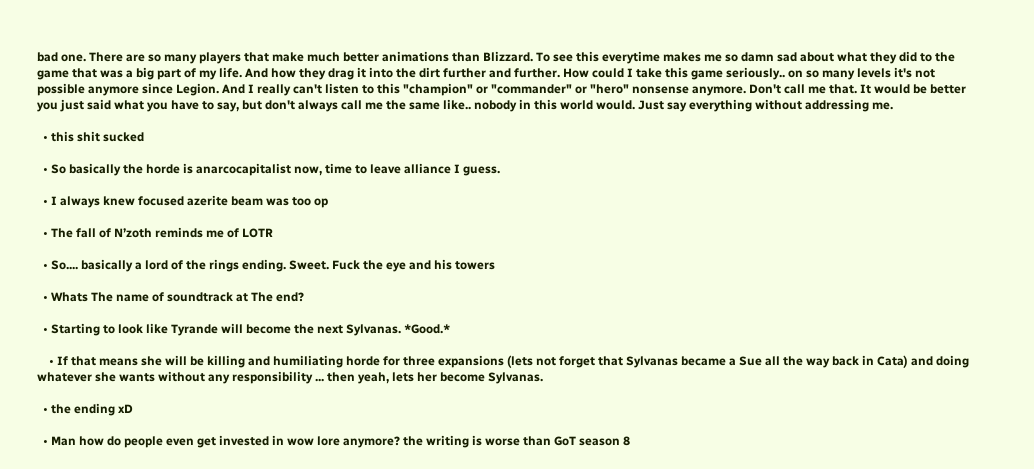bad one. There are so many players that make much better animations than Blizzard. To see this everytime makes me so damn sad about what they did to the game that was a big part of my life. And how they drag it into the dirt further and further. How could I take this game seriously.. on so many levels it's not possible anymore since Legion. And I really can't listen to this "champion" or "commander" or "hero" nonsense anymore. Don't call me that. It would be better you just said what you have to say, but don't always call me the same like.. nobody in this world would. Just say everything without addressing me.

  • this shit sucked

  • So basically the horde is anarcocapitalist now, time to leave alliance I guess.

  • I always knew focused azerite beam was too op

  • The fall of N’zoth reminds me of LOTR

  • So.... basically a lord of the rings ending. Sweet. Fuck the eye and his towers

  • Whats The name of soundtrack at The end?

  • Starting to look like Tyrande will become the next Sylvanas. *Good.*

    • If that means she will be killing and humiliating horde for three expansions (lets not forget that Sylvanas became a Sue all the way back in Cata) and doing whatever she wants without any responsibility ... then yeah, lets her become Sylvanas.

  • the ending xD

  • Man how do people even get invested in wow lore anymore? the writing is worse than GoT season 8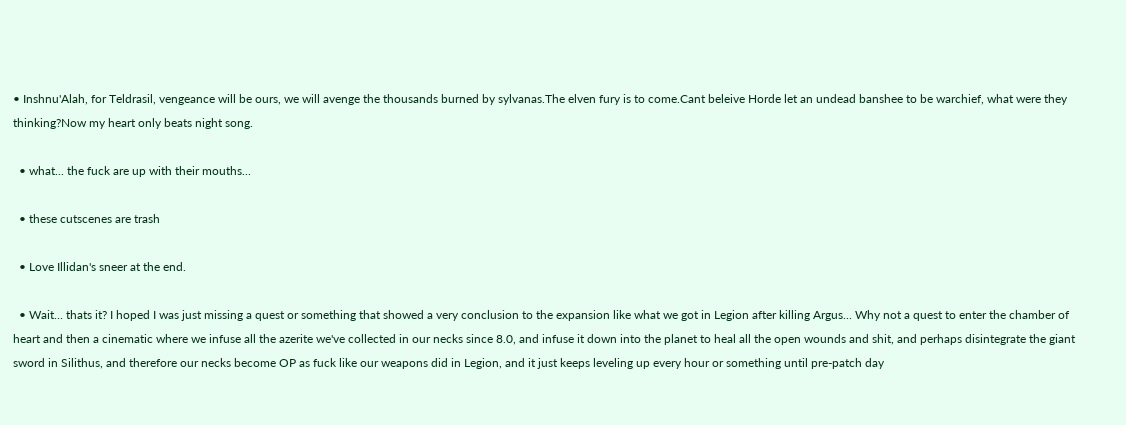• Inshnu'Alah, for Teldrasil, vengeance will be ours, we will avenge the thousands burned by sylvanas.The elven fury is to come.Cant beleive Horde let an undead banshee to be warchief, what were they thinking?Now my heart only beats night song.

  • what... the fuck are up with their mouths...

  • these cutscenes are trash

  • Love Illidan's sneer at the end.

  • Wait... thats it? I hoped I was just missing a quest or something that showed a very conclusion to the expansion like what we got in Legion after killing Argus... Why not a quest to enter the chamber of heart and then a cinematic where we infuse all the azerite we've collected in our necks since 8.0, and infuse it down into the planet to heal all the open wounds and shit, and perhaps disintegrate the giant sword in Silithus, and therefore our necks become OP as fuck like our weapons did in Legion, and it just keeps leveling up every hour or something until pre-patch day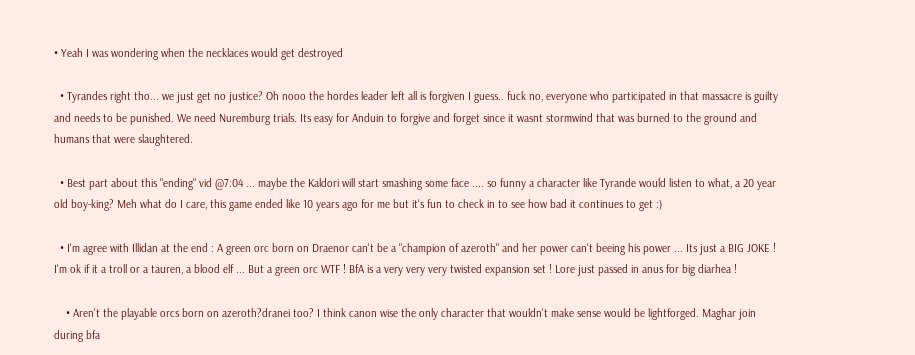• Yeah I was wondering when the necklaces would get destroyed

  • Tyrandes right tho... we just get no justice? Oh nooo the hordes leader left all is forgiven I guess.. fuck no, everyone who participated in that massacre is guilty and needs to be punished. We need Nuremburg trials. Its easy for Anduin to forgive and forget since it wasnt stormwind that was burned to the ground and humans that were slaughtered.

  • Best part about this "ending" vid @7:04 ... maybe the Kaldori will start smashing some face .... so funny a character like Tyrande would listen to what, a 20 year old boy-king? Meh what do I care, this game ended like 10 years ago for me but it's fun to check in to see how bad it continues to get :)

  • I'm agree with Illidan at the end : A green orc born on Draenor can't be a "champion of azeroth" and her power can't beeing his power ... Its just a BIG JOKE ! I'm ok if it a troll or a tauren, a blood elf ... But a green orc WTF ! BfA is a very very very twisted expansion set ! Lore just passed in anus for big diarhea !

    • Aren't the playable orcs born on azeroth?dranei too? I think canon wise the only character that wouldn't make sense would be lightforged. Maghar join during bfa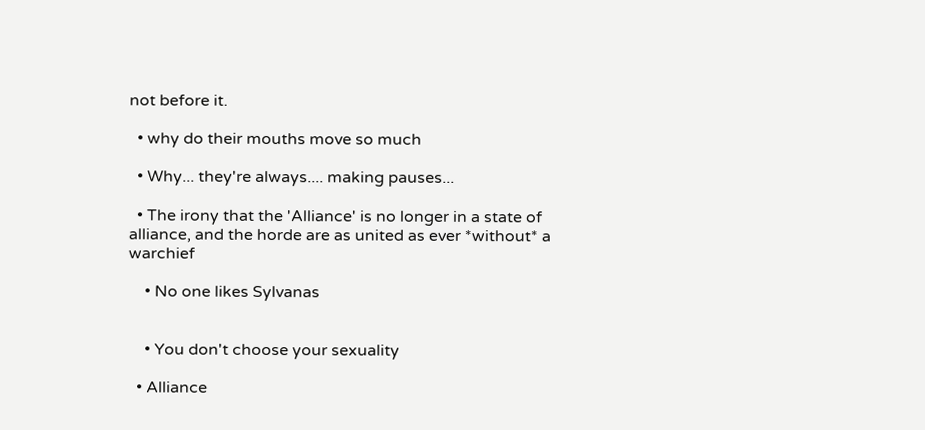not before it.

  • why do their mouths move so much

  • Why... they're always.... making pauses...

  • The irony that the 'Alliance' is no longer in a state of alliance, and the horde are as united as ever *without* a warchief

    • No one likes Sylvanas


    • You don't choose your sexuality

  • Alliance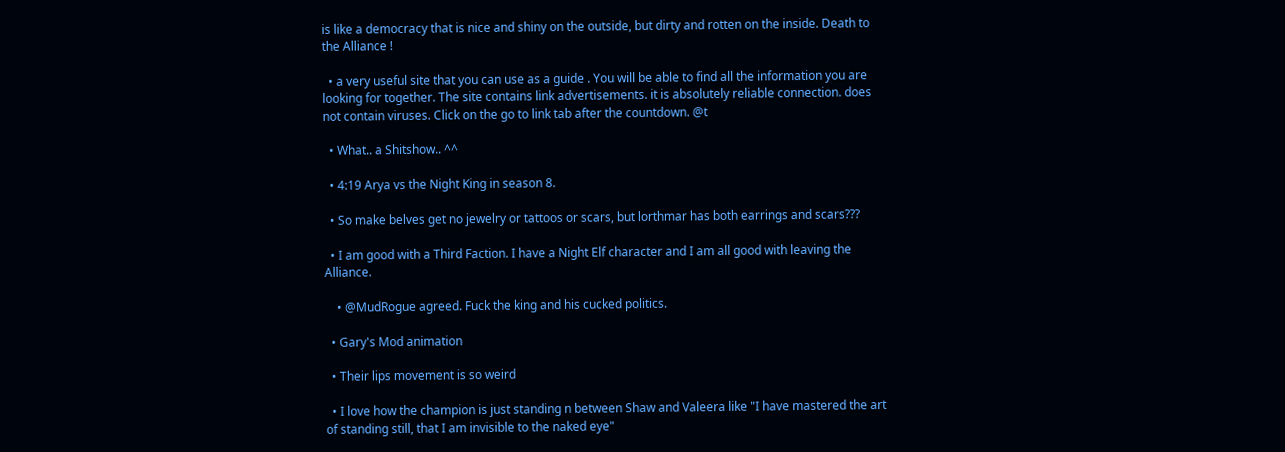is like a democracy that is nice and shiny on the outside, but dirty and rotten on the inside. Death to the Alliance !

  • a very useful site that you can use as a guide . You will be able to find all the information you are looking for together. The site contains link advertisements. it is absolutely reliable connection. does not contain viruses. Click on the go to link tab after the countdown. @t

  • What.. a Shitshow.. ^^

  • 4:19 Arya vs the Night King in season 8.

  • So make belves get no jewelry or tattoos or scars, but lorthmar has both earrings and scars???

  • I am good with a Third Faction. I have a Night Elf character and I am all good with leaving the Alliance.

    • @MudRogue agreed. Fuck the king and his cucked politics.

  • Gary's Mod animation

  • Their lips movement is so weird

  • I love how the champion is just standing n between Shaw and Valeera like "I have mastered the art of standing still, that I am invisible to the naked eye"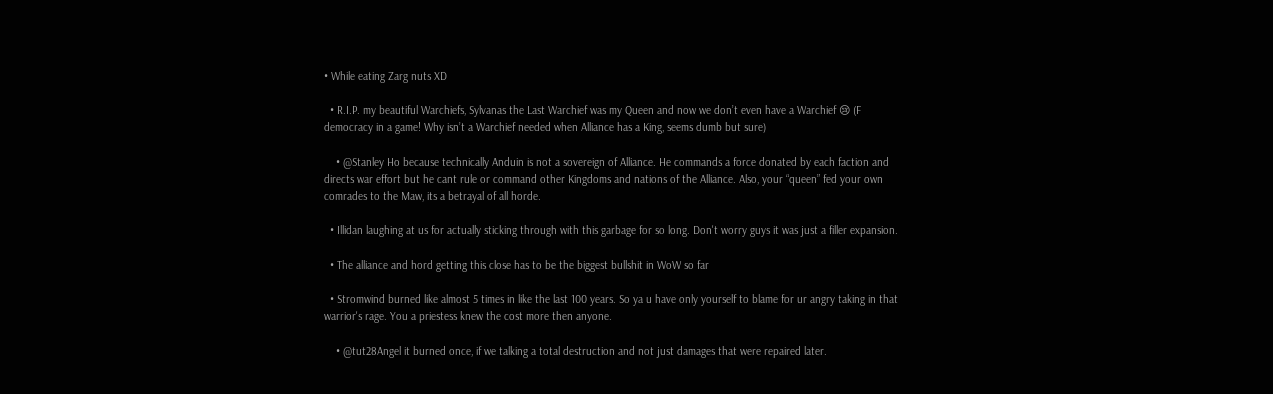• While eating Zarg nuts XD

  • R.I.P. my beautiful Warchiefs, Sylvanas the Last Warchief was my Queen and now we don’t even have a Warchief 😢 (F democracy in a game! Why isn’t a Warchief needed when Alliance has a King, seems dumb but sure)

    • @Stanley Ho because technically Anduin is not a sovereign of Alliance. He commands a force donated by each faction and directs war effort but he cant rule or command other Kingdoms and nations of the Alliance. Also, your “queen” fed your own comrades to the Maw, its a betrayal of all horde.

  • Illidan laughing at us for actually sticking through with this garbage for so long. Don't worry guys it was just a filler expansion.

  • The alliance and hord getting this close has to be the biggest bullshit in WoW so far

  • Stromwind burned like almost 5 times in like the last 100 years. So ya u have only yourself to blame for ur angry taking in that warrior's rage. You a priestess knew the cost more then anyone.

    • @tut28Angel it burned once, if we talking a total destruction and not just damages that were repaired later.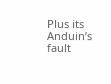Plus its Anduin’s fault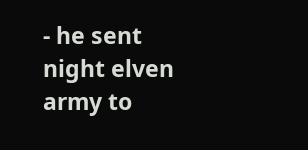- he sent night elven army to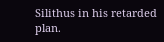Silithus in his retarded plan.